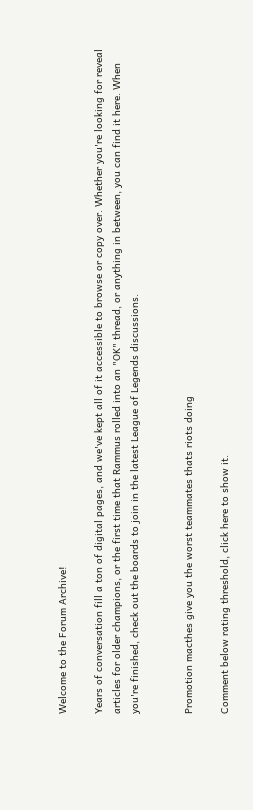Welcome to the Forum Archive!

Years of conversation fill a ton of digital pages, and we've kept all of it accessible to browse or copy over. Whether you're looking for reveal articles for older champions, or the first time that Rammus rolled into an "OK" thread, or anything in between, you can find it here. When you're finished, check out the boards to join in the latest League of Legends discussions.


Promotion macthes give you the worst teammates thats riots doing

Comment below rating threshold, click here to show it.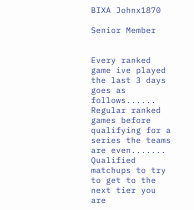BIXA Johnx1870

Senior Member


Every ranked game ive played the last 3 days goes as follows...... Regular ranked games before qualifying for a series the teams are even....... Qualified matchups to try to get to the next tier you are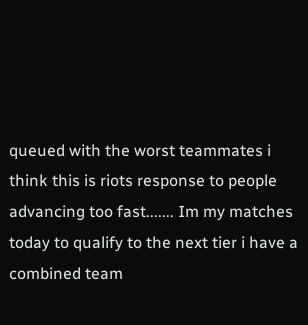queued with the worst teammates i think this is riots response to people advancing too fast....... Im my matches today to qualify to the next tier i have a combined team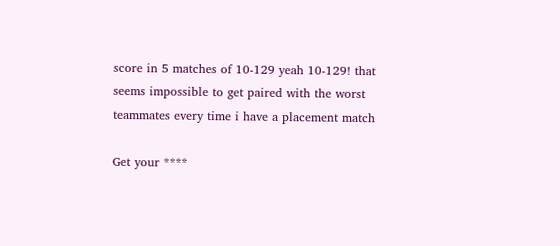score in 5 matches of 10-129 yeah 10-129! that seems impossible to get paired with the worst teammates every time i have a placement match

Get your ****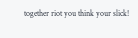together riot you think your slick!